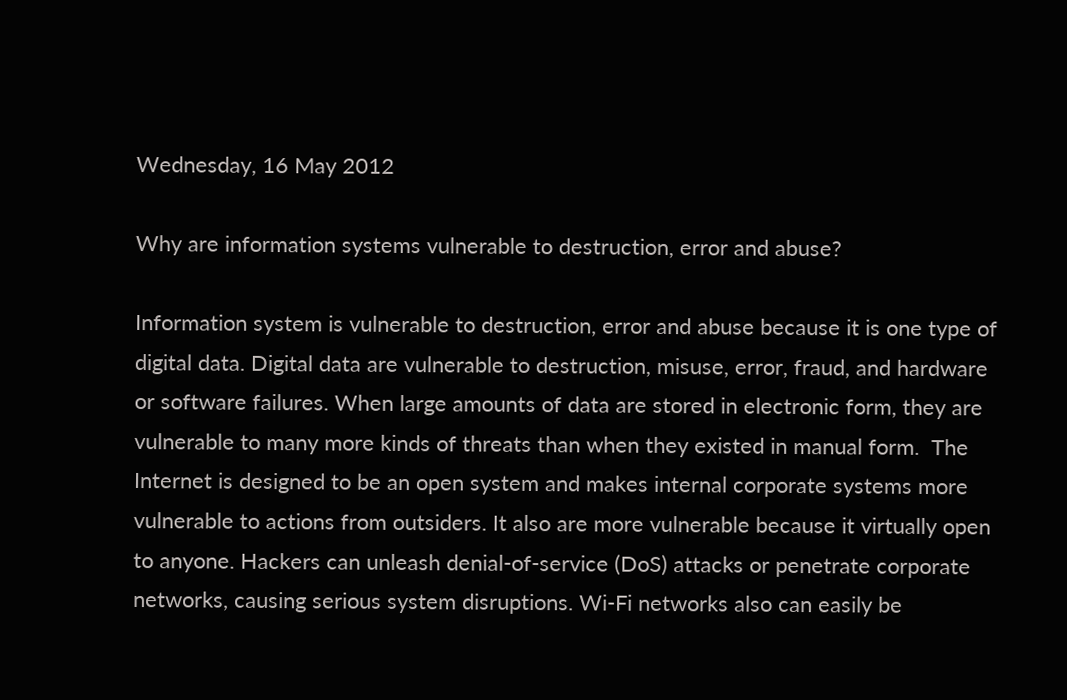Wednesday, 16 May 2012

Why are information systems vulnerable to destruction, error and abuse?

Information system is vulnerable to destruction, error and abuse because it is one type of digital data. Digital data are vulnerable to destruction, misuse, error, fraud, and hardware or software failures. When large amounts of data are stored in electronic form, they are vulnerable to many more kinds of threats than when they existed in manual form.  The Internet is designed to be an open system and makes internal corporate systems more vulnerable to actions from outsiders. It also are more vulnerable because it virtually open to anyone. Hackers can unleash denial-of-service (DoS) attacks or penetrate corporate networks, causing serious system disruptions. Wi-Fi networks also can easily be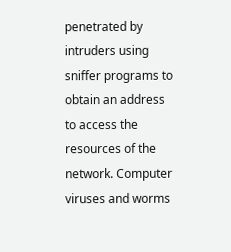penetrated by intruders using sniffer programs to obtain an address to access the resources of the network. Computer viruses and worms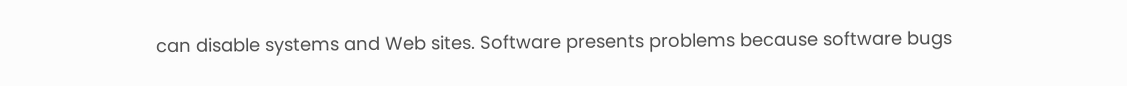can disable systems and Web sites. Software presents problems because software bugs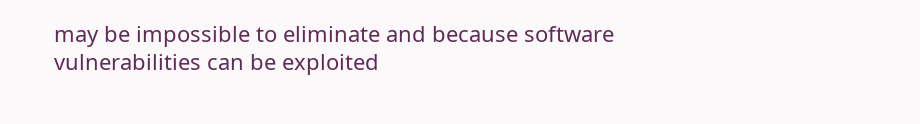may be impossible to eliminate and because software vulnerabilities can be exploited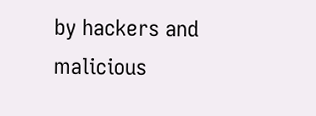by hackers and malicious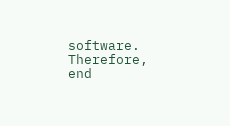software. Therefore, end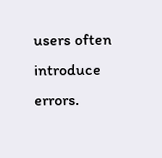users often introduce errors.